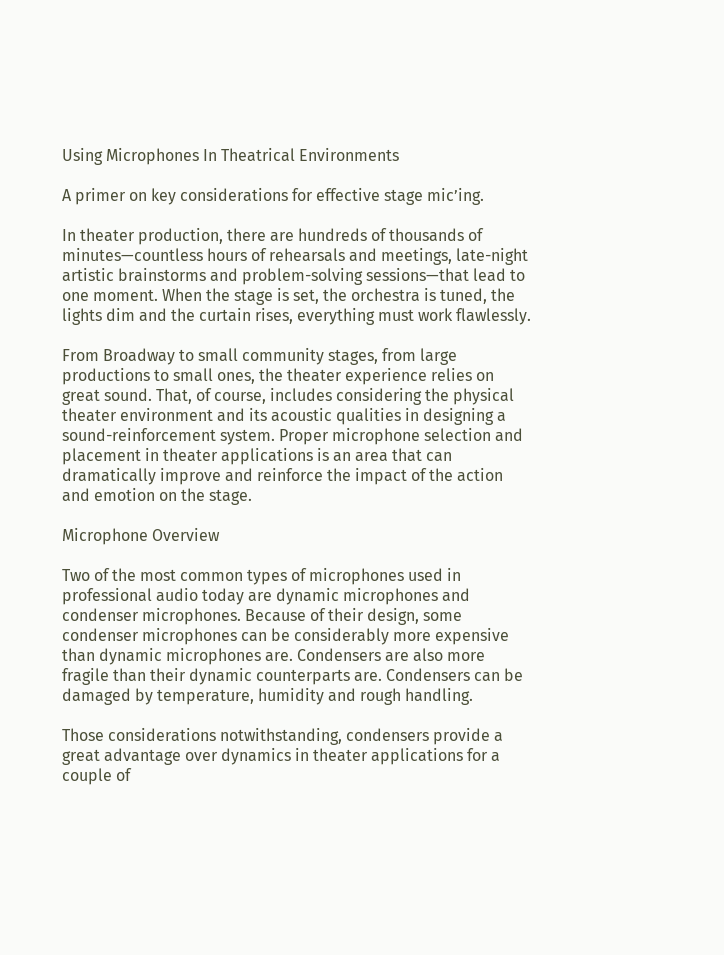Using Microphones In Theatrical Environments

A primer on key considerations for effective stage mic’ing.

In theater production, there are hundreds of thousands of minutes—countless hours of rehearsals and meetings, late-night artistic brainstorms and problem-solving sessions—that lead to one moment. When the stage is set, the orchestra is tuned, the lights dim and the curtain rises, everything must work flawlessly.

From Broadway to small community stages, from large productions to small ones, the theater experience relies on great sound. That, of course, includes considering the physical theater environment and its acoustic qualities in designing a sound-reinforcement system. Proper microphone selection and placement in theater applications is an area that can dramatically improve and reinforce the impact of the action and emotion on the stage.

Microphone Overview

Two of the most common types of microphones used in professional audio today are dynamic microphones and condenser microphones. Because of their design, some condenser microphones can be considerably more expensive than dynamic microphones are. Condensers are also more fragile than their dynamic counterparts are. Condensers can be damaged by temperature, humidity and rough handling.

Those considerations notwithstanding, condensers provide a great advantage over dynamics in theater applications for a couple of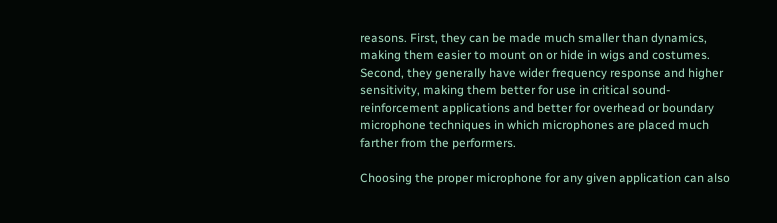reasons. First, they can be made much smaller than dynamics, making them easier to mount on or hide in wigs and costumes. Second, they generally have wider frequency response and higher sensitivity, making them better for use in critical sound-reinforcement applications and better for overhead or boundary microphone techniques in which microphones are placed much farther from the performers.

Choosing the proper microphone for any given application can also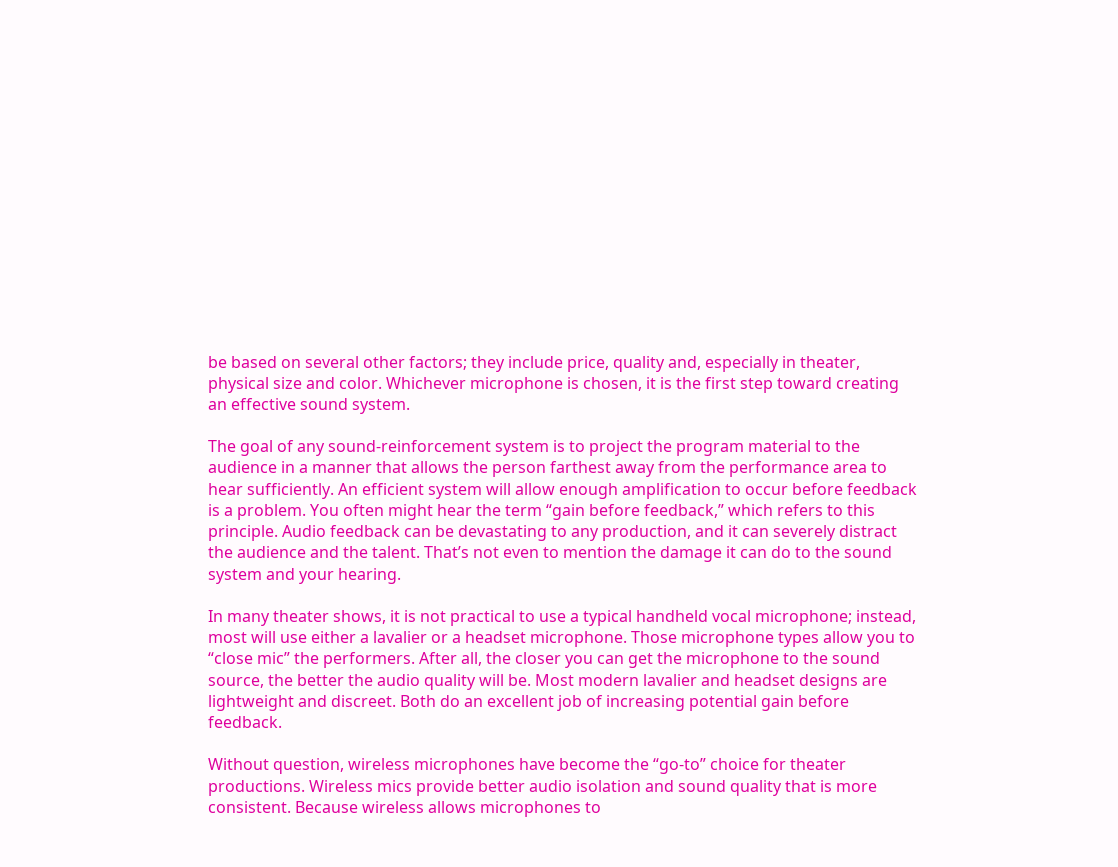be based on several other factors; they include price, quality and, especially in theater, physical size and color. Whichever microphone is chosen, it is the first step toward creating an effective sound system.

The goal of any sound-reinforcement system is to project the program material to the audience in a manner that allows the person farthest away from the performance area to hear sufficiently. An efficient system will allow enough amplification to occur before feedback is a problem. You often might hear the term “gain before feedback,” which refers to this principle. Audio feedback can be devastating to any production, and it can severely distract the audience and the talent. That’s not even to mention the damage it can do to the sound system and your hearing.

In many theater shows, it is not practical to use a typical handheld vocal microphone; instead, most will use either a lavalier or a headset microphone. Those microphone types allow you to “close mic” the performers. After all, the closer you can get the microphone to the sound source, the better the audio quality will be. Most modern lavalier and headset designs are lightweight and discreet. Both do an excellent job of increasing potential gain before feedback.

Without question, wireless microphones have become the “go-to” choice for theater productions. Wireless mics provide better audio isolation and sound quality that is more consistent. Because wireless allows microphones to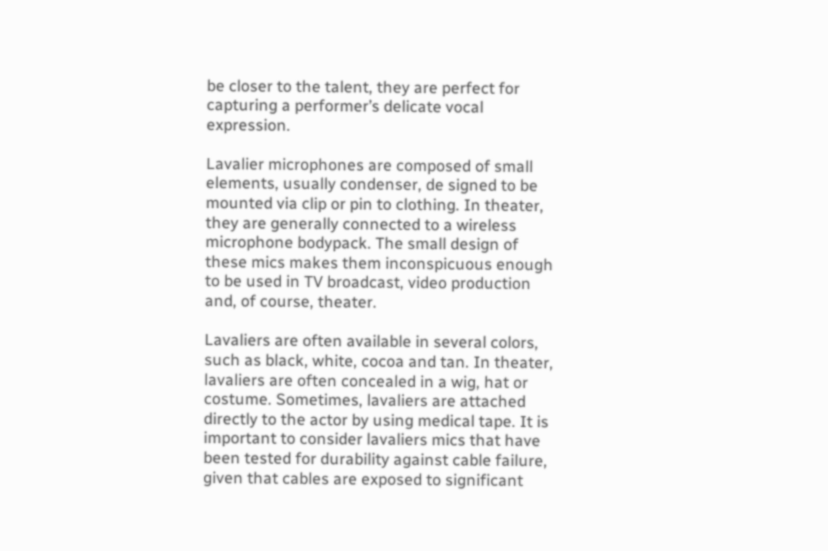be closer to the talent, they are perfect for capturing a performer’s delicate vocal expression.

Lavalier microphones are composed of small elements, usually condenser, de signed to be mounted via clip or pin to clothing. In theater, they are generally connected to a wireless microphone bodypack. The small design of these mics makes them inconspicuous enough to be used in TV broadcast, video production and, of course, theater.

Lavaliers are often available in several colors, such as black, white, cocoa and tan. In theater, lavaliers are often concealed in a wig, hat or costume. Sometimes, lavaliers are attached directly to the actor by using medical tape. It is important to consider lavaliers mics that have been tested for durability against cable failure, given that cables are exposed to significant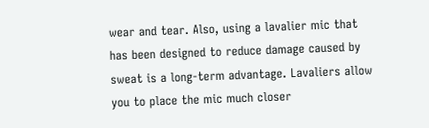wear and tear. Also, using a lavalier mic that has been designed to reduce damage caused by sweat is a long-term advantage. Lavaliers allow you to place the mic much closer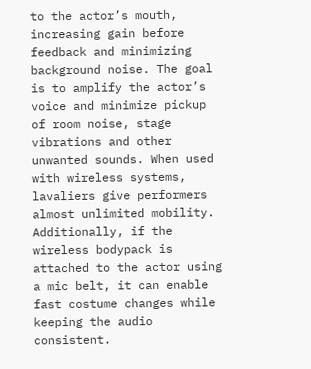to the actor’s mouth, increasing gain before feedback and minimizing background noise. The goal is to amplify the actor’s voice and minimize pickup of room noise, stage vibrations and other unwanted sounds. When used with wireless systems, lavaliers give performers almost unlimited mobility. Additionally, if the wireless bodypack is attached to the actor using a mic belt, it can enable fast costume changes while keeping the audio consistent.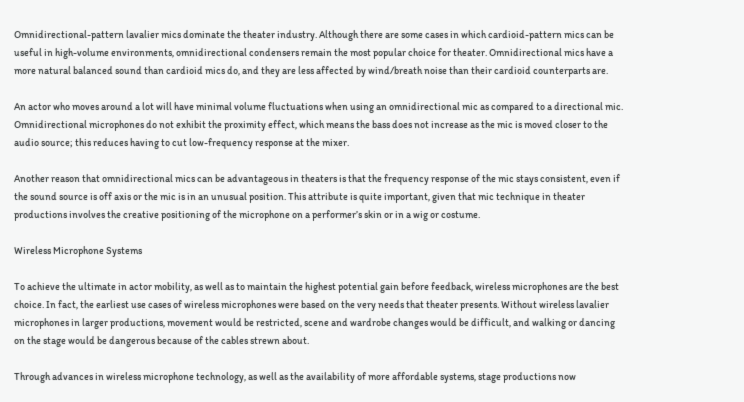Omnidirectional-pattern lavalier mics dominate the theater industry. Although there are some cases in which cardioid-pattern mics can be useful in high-volume environments, omnidirectional condensers remain the most popular choice for theater. Omnidirectional mics have a more natural balanced sound than cardioid mics do, and they are less affected by wind/breath noise than their cardioid counterparts are.

An actor who moves around a lot will have minimal volume fluctuations when using an omnidirectional mic as compared to a directional mic. Omnidirectional microphones do not exhibit the proximity effect, which means the bass does not increase as the mic is moved closer to the audio source; this reduces having to cut low-frequency response at the mixer.

Another reason that omnidirectional mics can be advantageous in theaters is that the frequency response of the mic stays consistent, even if the sound source is off axis or the mic is in an unusual position. This attribute is quite important, given that mic technique in theater productions involves the creative positioning of the microphone on a performer’s skin or in a wig or costume.

Wireless Microphone Systems

To achieve the ultimate in actor mobility, as well as to maintain the highest potential gain before feedback, wireless microphones are the best choice. In fact, the earliest use cases of wireless microphones were based on the very needs that theater presents. Without wireless lavalier microphones in larger productions, movement would be restricted, scene and wardrobe changes would be difficult, and walking or dancing on the stage would be dangerous because of the cables strewn about.

Through advances in wireless microphone technology, as well as the availability of more affordable systems, stage productions now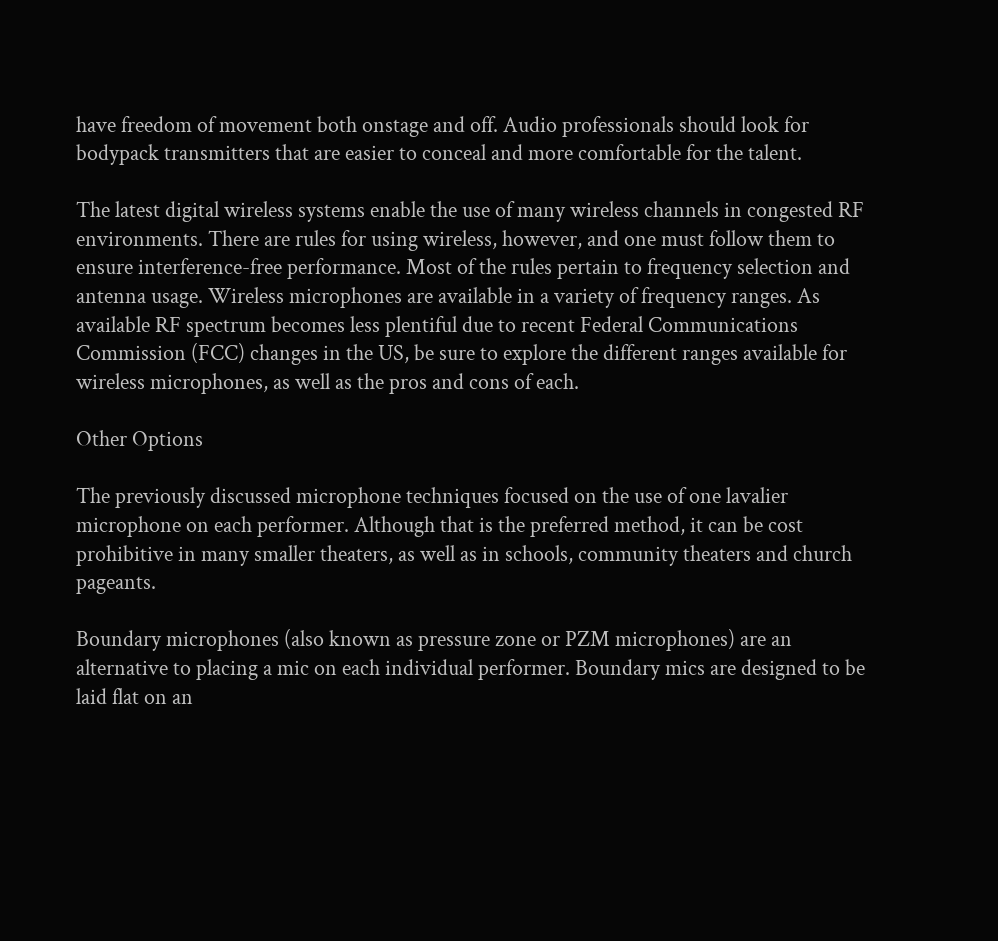have freedom of movement both onstage and off. Audio professionals should look for bodypack transmitters that are easier to conceal and more comfortable for the talent.

The latest digital wireless systems enable the use of many wireless channels in congested RF environments. There are rules for using wireless, however, and one must follow them to ensure interference-free performance. Most of the rules pertain to frequency selection and antenna usage. Wireless microphones are available in a variety of frequency ranges. As available RF spectrum becomes less plentiful due to recent Federal Communications Commission (FCC) changes in the US, be sure to explore the different ranges available for wireless microphones, as well as the pros and cons of each.

Other Options

The previously discussed microphone techniques focused on the use of one lavalier microphone on each performer. Although that is the preferred method, it can be cost prohibitive in many smaller theaters, as well as in schools, community theaters and church pageants.

Boundary microphones (also known as pressure zone or PZM microphones) are an alternative to placing a mic on each individual performer. Boundary mics are designed to be laid flat on an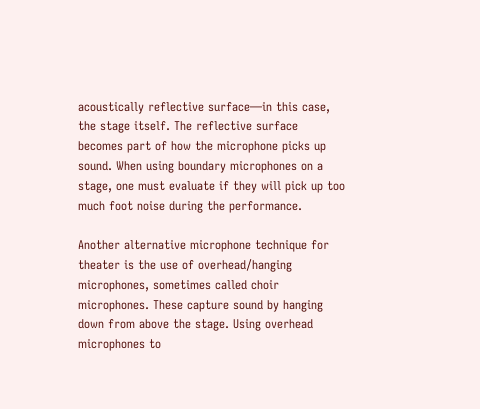acoustically reflective surface—in this case, the stage itself. The reflective surface becomes part of how the microphone picks up sound. When using boundary microphones on a stage, one must evaluate if they will pick up too much foot noise during the performance.

Another alternative microphone technique for theater is the use of overhead/hanging microphones, sometimes called choir microphones. These capture sound by hanging down from above the stage. Using overhead microphones to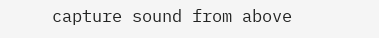capture sound from above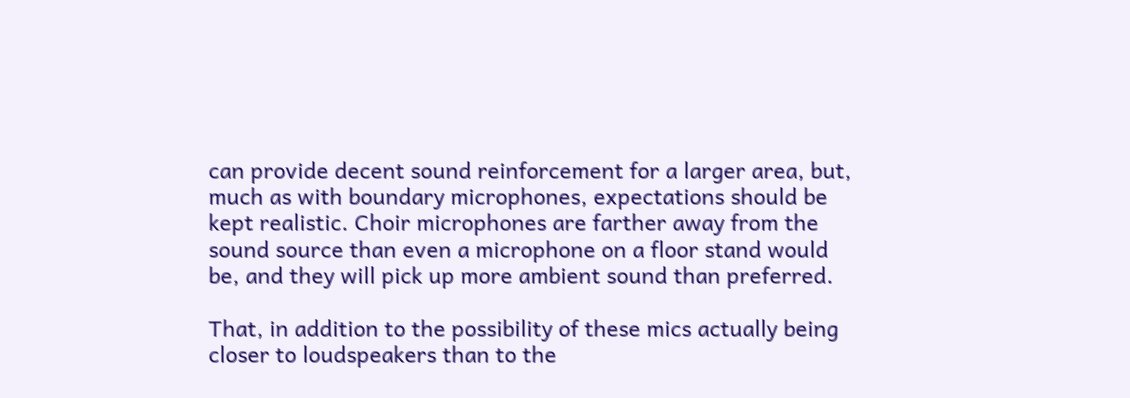can provide decent sound reinforcement for a larger area, but, much as with boundary microphones, expectations should be kept realistic. Choir microphones are farther away from the sound source than even a microphone on a floor stand would be, and they will pick up more ambient sound than preferred.

That, in addition to the possibility of these mics actually being closer to loudspeakers than to the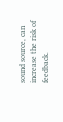sound source, can increase the risk of feedback.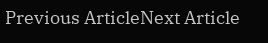Previous ArticleNext Article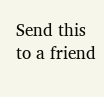Send this to a friend